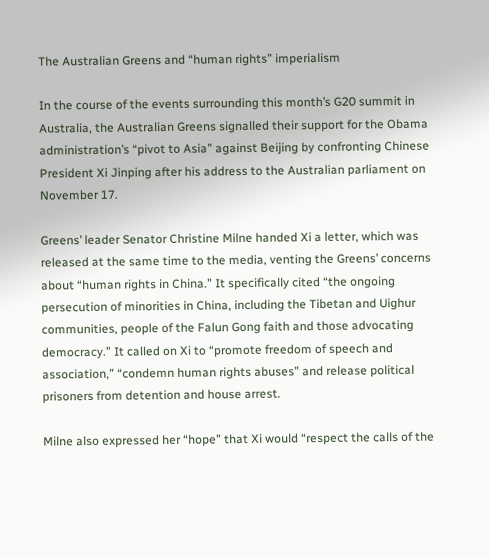The Australian Greens and “human rights” imperialism

In the course of the events surrounding this month’s G20 summit in Australia, the Australian Greens signalled their support for the Obama administration’s “pivot to Asia” against Beijing by confronting Chinese President Xi Jinping after his address to the Australian parliament on November 17.

Greens’ leader Senator Christine Milne handed Xi a letter, which was released at the same time to the media, venting the Greens’ concerns about “human rights in China.” It specifically cited “the ongoing persecution of minorities in China, including the Tibetan and Uighur communities, people of the Falun Gong faith and those advocating democracy.” It called on Xi to “promote freedom of speech and association,” “condemn human rights abuses” and release political prisoners from detention and house arrest.

Milne also expressed her “hope” that Xi would “respect the calls of the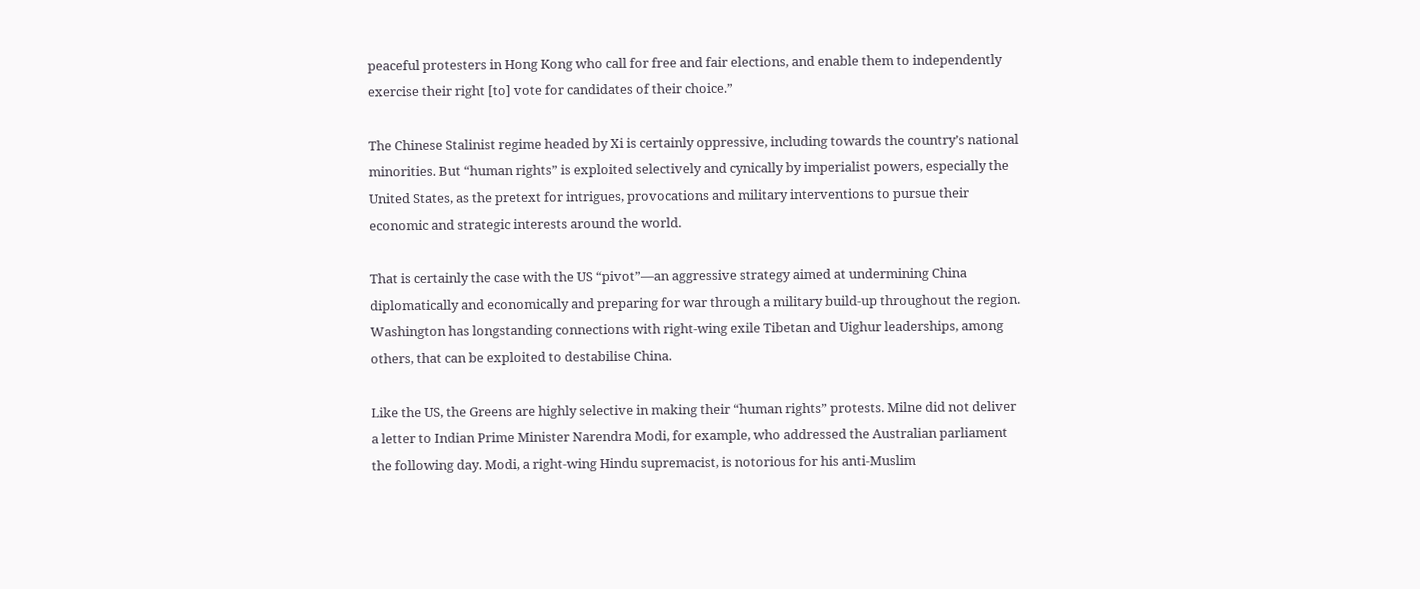peaceful protesters in Hong Kong who call for free and fair elections, and enable them to independently exercise their right [to] vote for candidates of their choice.”

The Chinese Stalinist regime headed by Xi is certainly oppressive, including towards the country’s national minorities. But “human rights” is exploited selectively and cynically by imperialist powers, especially the United States, as the pretext for intrigues, provocations and military interventions to pursue their economic and strategic interests around the world.

That is certainly the case with the US “pivot”—an aggressive strategy aimed at undermining China diplomatically and economically and preparing for war through a military build-up throughout the region. Washington has longstanding connections with right-wing exile Tibetan and Uighur leaderships, among others, that can be exploited to destabilise China.

Like the US, the Greens are highly selective in making their “human rights” protests. Milne did not deliver a letter to Indian Prime Minister Narendra Modi, for example, who addressed the Australian parliament the following day. Modi, a right-wing Hindu supremacist, is notorious for his anti-Muslim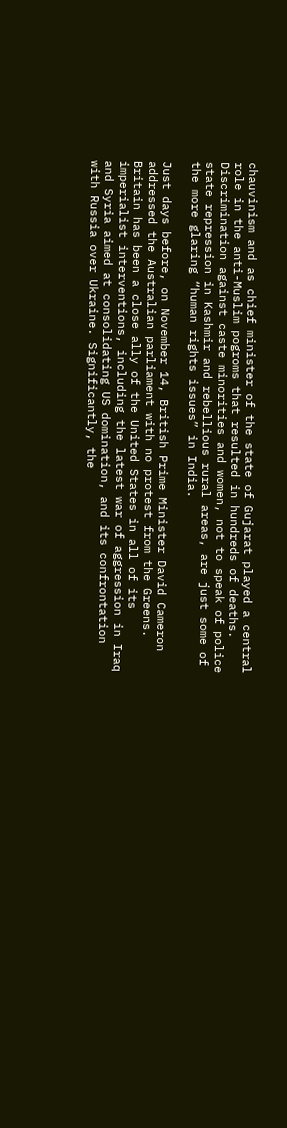chauvinism and as chief minister of the state of Gujarat played a central role in the anti-Muslim pogroms that resulted in hundreds of deaths. Discrimination against caste minorities and women, not to speak of police state repression in Kashmir and rebellious rural areas, are just some of the more glaring “human rights issues” in India.

Just days before, on November 14, British Prime Minister David Cameron addressed the Australian parliament with no protest from the Greens. Britain has been a close ally of the United States in all of its imperialist interventions, including the latest war of aggression in Iraq and Syria aimed at consolidating US domination, and its confrontation with Russia over Ukraine. Significantly, the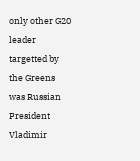only other G20 leader targetted by the Greens was Russian President Vladimir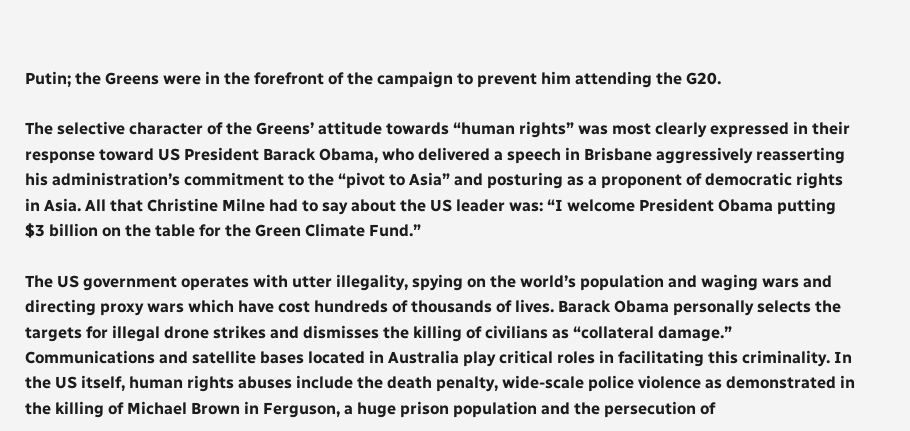Putin; the Greens were in the forefront of the campaign to prevent him attending the G20.

The selective character of the Greens’ attitude towards “human rights” was most clearly expressed in their response toward US President Barack Obama, who delivered a speech in Brisbane aggressively reasserting his administration’s commitment to the “pivot to Asia” and posturing as a proponent of democratic rights in Asia. All that Christine Milne had to say about the US leader was: “I welcome President Obama putting $3 billion on the table for the Green Climate Fund.”

The US government operates with utter illegality, spying on the world’s population and waging wars and directing proxy wars which have cost hundreds of thousands of lives. Barack Obama personally selects the targets for illegal drone strikes and dismisses the killing of civilians as “collateral damage.” Communications and satellite bases located in Australia play critical roles in facilitating this criminality. In the US itself, human rights abuses include the death penalty, wide-scale police violence as demonstrated in the killing of Michael Brown in Ferguson, a huge prison population and the persecution of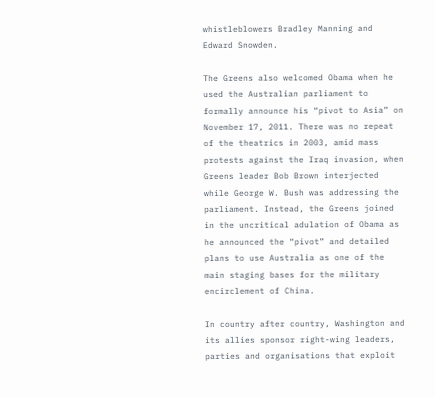whistleblowers Bradley Manning and Edward Snowden.

The Greens also welcomed Obama when he used the Australian parliament to formally announce his “pivot to Asia” on November 17, 2011. There was no repeat of the theatrics in 2003, amid mass protests against the Iraq invasion, when Greens leader Bob Brown interjected while George W. Bush was addressing the parliament. Instead, the Greens joined in the uncritical adulation of Obama as he announced the “pivot” and detailed plans to use Australia as one of the main staging bases for the military encirclement of China.

In country after country, Washington and its allies sponsor right-wing leaders, parties and organisations that exploit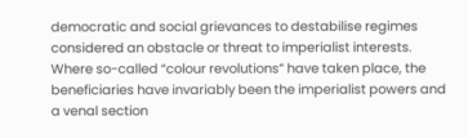democratic and social grievances to destabilise regimes considered an obstacle or threat to imperialist interests. Where so-called “colour revolutions” have taken place, the beneficiaries have invariably been the imperialist powers and a venal section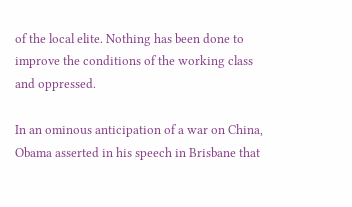of the local elite. Nothing has been done to improve the conditions of the working class and oppressed.

In an ominous anticipation of a war on China, Obama asserted in his speech in Brisbane that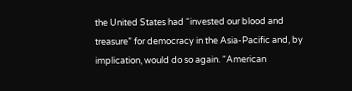the United States had “invested our blood and treasure” for democracy in the Asia-Pacific and, by implication, would do so again. “American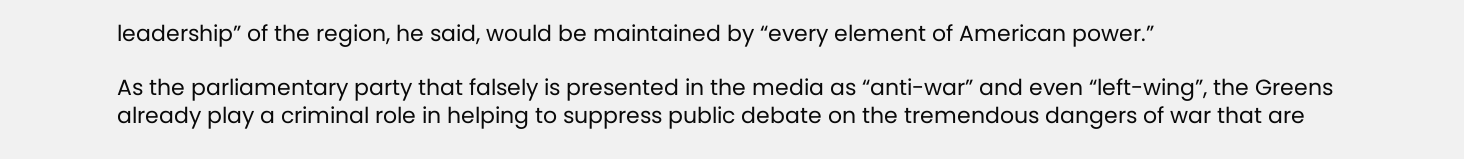leadership” of the region, he said, would be maintained by “every element of American power.”

As the parliamentary party that falsely is presented in the media as “anti-war” and even “left-wing”, the Greens already play a criminal role in helping to suppress public debate on the tremendous dangers of war that are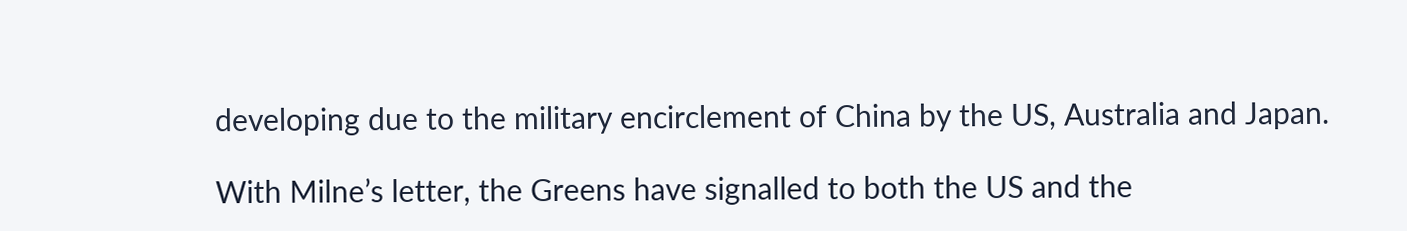developing due to the military encirclement of China by the US, Australia and Japan.

With Milne’s letter, the Greens have signalled to both the US and the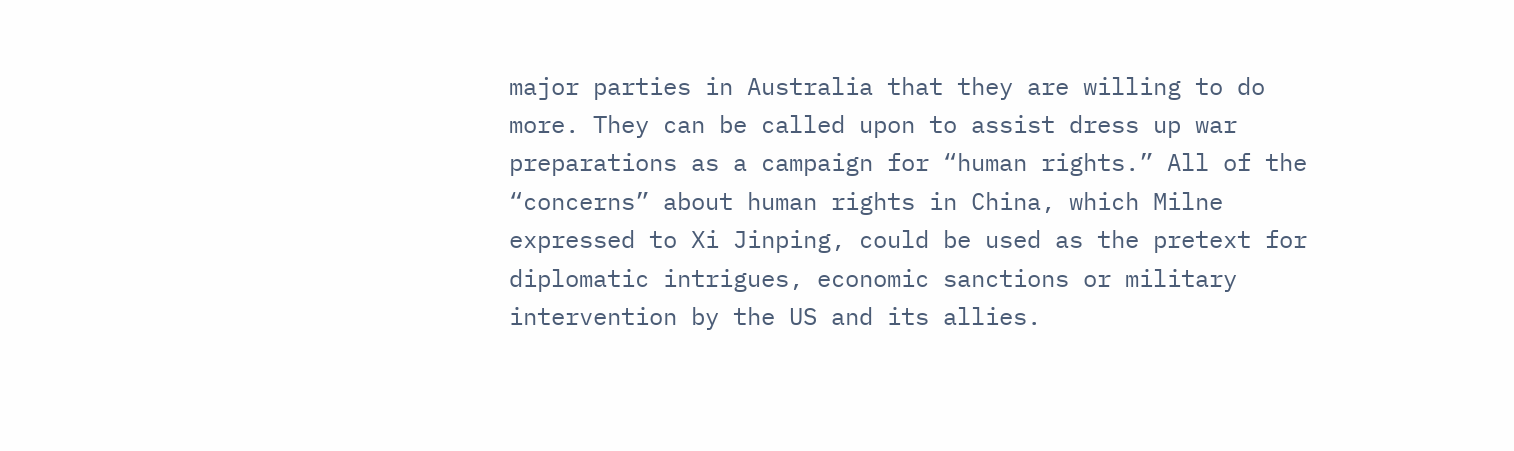major parties in Australia that they are willing to do more. They can be called upon to assist dress up war preparations as a campaign for “human rights.” All of the “concerns” about human rights in China, which Milne expressed to Xi Jinping, could be used as the pretext for diplomatic intrigues, economic sanctions or military intervention by the US and its allies.